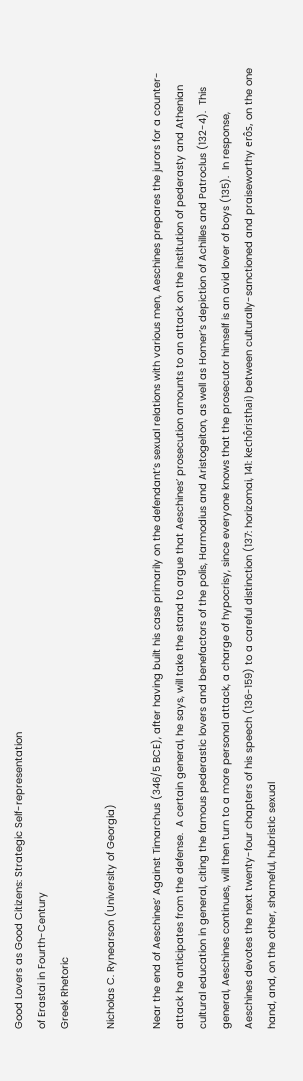Good Lovers as Good Citizens: Strategic Self-representation
of Erastai in Fourth-Century
Greek Rhetoric

Nicholas C. Rynearson (University of Georgia)

Near the end of Aeschines’ Against Timarchus (346/5 BCE), after having built his case primarily on the defendant’s sexual relations with various men, Aeschines prepares the jurors for a counter-attack he anticipates from the defense.  A certain general, he says, will take the stand to argue that Aeschines’ prosecution amounts to an attack on the institution of pederasty and Athenian cultural education in general, citing the famous pederastic lovers and benefactors of the polis, Harmodius and Aristogeiton, as well as Homer’s depiction of Achilles and Patroclus (132-4).  This general, Aeschines continues, will then turn to a more personal attack, a charge of hypocrisy, since everyone knows that the prosecutor himself is an avid lover of boys (135).  In response, Aeschines devotes the next twenty-four chapters of his speech (136-159) to a careful distinction (137: horizomai, 141: kechôristhai) between culturally-sanctioned and praiseworthy erôs, on the one hand, and, on the other, shameful, hubristic sexual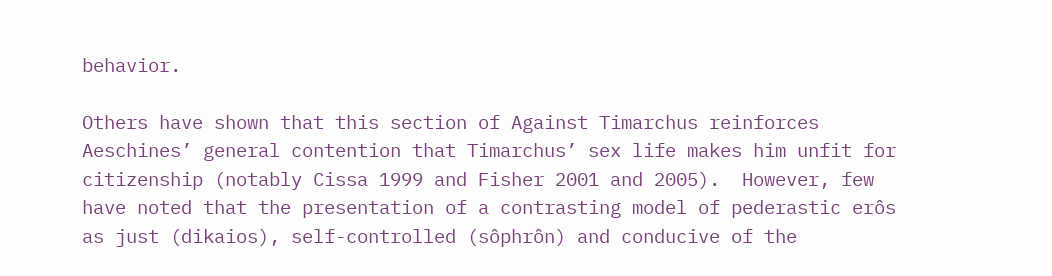behavior.

Others have shown that this section of Against Timarchus reinforces Aeschines’ general contention that Timarchus’ sex life makes him unfit for citizenship (notably Cissa 1999 and Fisher 2001 and 2005).  However, few have noted that the presentation of a contrasting model of pederastic erôs as just (dikaios), self-controlled (sôphrôn) and conducive of the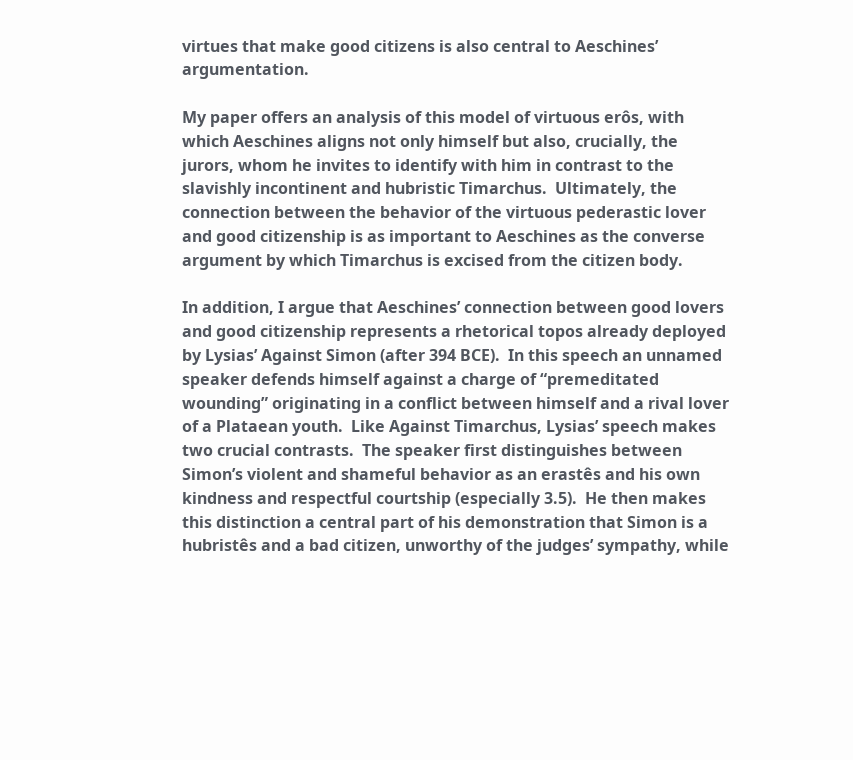virtues that make good citizens is also central to Aeschines’ argumentation.

My paper offers an analysis of this model of virtuous erôs, with which Aeschines aligns not only himself but also, crucially, the jurors, whom he invites to identify with him in contrast to the slavishly incontinent and hubristic Timarchus.  Ultimately, the connection between the behavior of the virtuous pederastic lover and good citizenship is as important to Aeschines as the converse argument by which Timarchus is excised from the citizen body.

In addition, I argue that Aeschines’ connection between good lovers and good citizenship represents a rhetorical topos already deployed by Lysias’ Against Simon (after 394 BCE).  In this speech an unnamed speaker defends himself against a charge of “premeditated wounding” originating in a conflict between himself and a rival lover of a Plataean youth.  Like Against Timarchus, Lysias’ speech makes two crucial contrasts.  The speaker first distinguishes between Simon’s violent and shameful behavior as an erastês and his own kindness and respectful courtship (especially 3.5).  He then makes this distinction a central part of his demonstration that Simon is a hubristês and a bad citizen, unworthy of the judges’ sympathy, while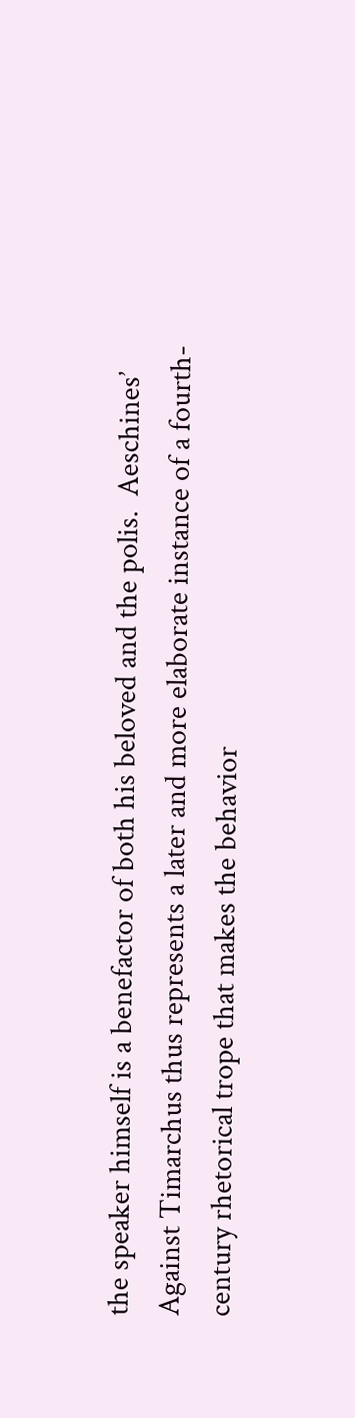the speaker himself is a benefactor of both his beloved and the polis.  Aeschines’ Against Timarchus thus represents a later and more elaborate instance of a fourth-century rhetorical trope that makes the behavior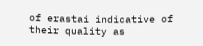of erastai indicative of their quality as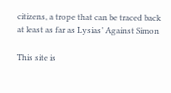citizens, a trope that can be traced back at least as far as Lysias’ Against Simon

This site is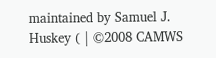maintained by Samuel J. Huskey ( | ©2008 CAMWS